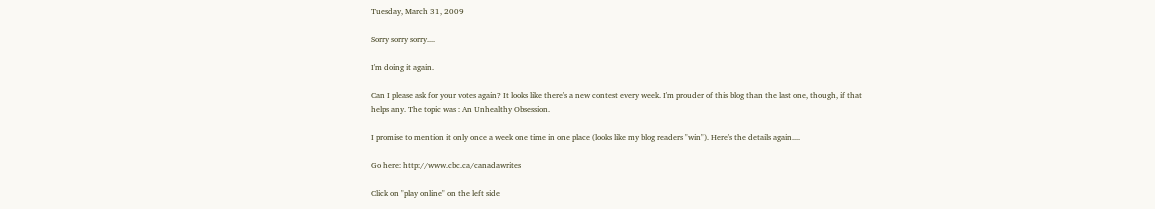Tuesday, March 31, 2009

Sorry sorry sorry....

I'm doing it again.

Can I please ask for your votes again? It looks like there's a new contest every week. I'm prouder of this blog than the last one, though, if that helps any. The topic was : An Unhealthy Obsession.

I promise to mention it only once a week one time in one place (looks like my blog readers "win"). Here's the details again....

Go here: http://www.cbc.ca/canadawrites

Click on "play online" on the left side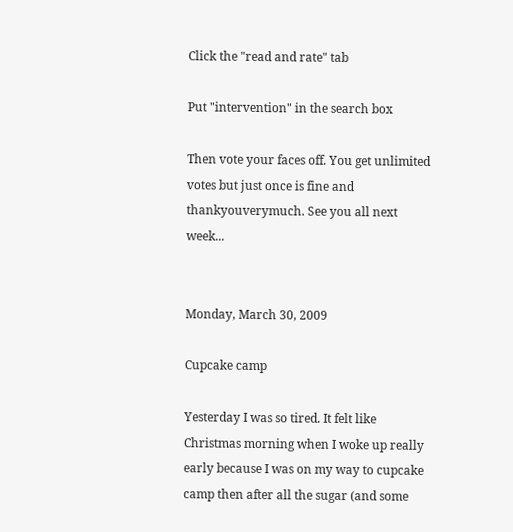Click the "read and rate" tab

Put "intervention" in the search box

Then vote your faces off. You get unlimited votes but just once is fine and thankyouverymuch. See you all next week...


Monday, March 30, 2009

Cupcake camp

Yesterday I was so tired. It felt like Christmas morning when I woke up really early because I was on my way to cupcake camp then after all the sugar (and some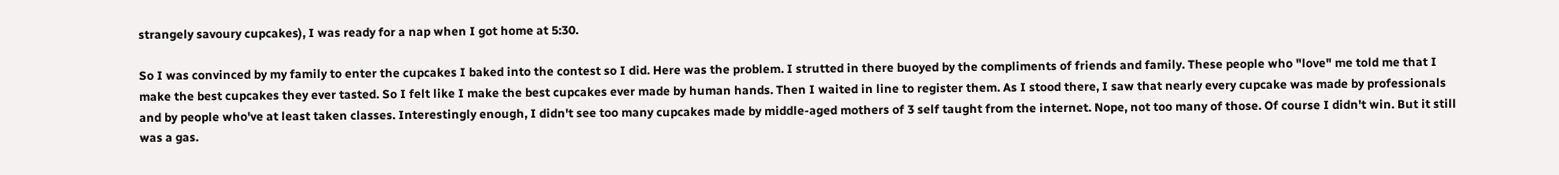strangely savoury cupcakes), I was ready for a nap when I got home at 5:30.

So I was convinced by my family to enter the cupcakes I baked into the contest so I did. Here was the problem. I strutted in there buoyed by the compliments of friends and family. These people who "love" me told me that I make the best cupcakes they ever tasted. So I felt like I make the best cupcakes ever made by human hands. Then I waited in line to register them. As I stood there, I saw that nearly every cupcake was made by professionals and by people who've at least taken classes. Interestingly enough, I didn't see too many cupcakes made by middle-aged mothers of 3 self taught from the internet. Nope, not too many of those. Of course I didn't win. But it still was a gas.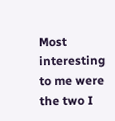Most interesting to me were the two I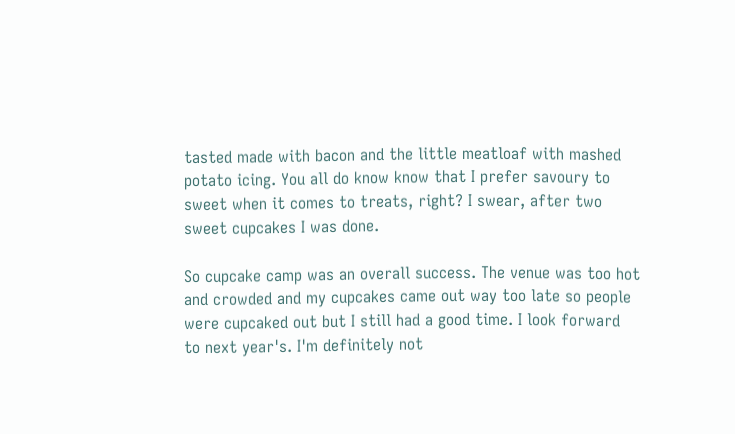tasted made with bacon and the little meatloaf with mashed potato icing. You all do know know that I prefer savoury to sweet when it comes to treats, right? I swear, after two sweet cupcakes I was done.

So cupcake camp was an overall success. The venue was too hot and crowded and my cupcakes came out way too late so people were cupcaked out but I still had a good time. I look forward to next year's. I'm definitely not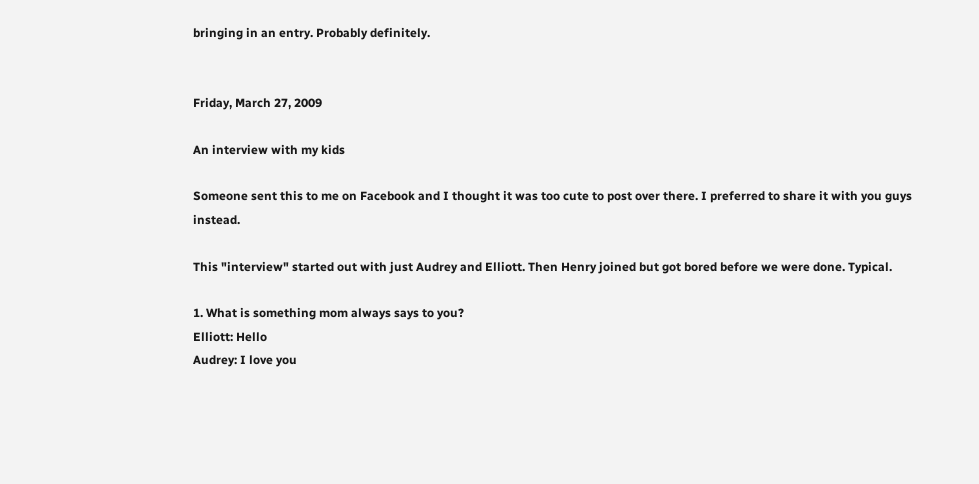bringing in an entry. Probably definitely.


Friday, March 27, 2009

An interview with my kids

Someone sent this to me on Facebook and I thought it was too cute to post over there. I preferred to share it with you guys instead.

This "interview" started out with just Audrey and Elliott. Then Henry joined but got bored before we were done. Typical.

1. What is something mom always says to you?
Elliott: Hello
Audrey: I love you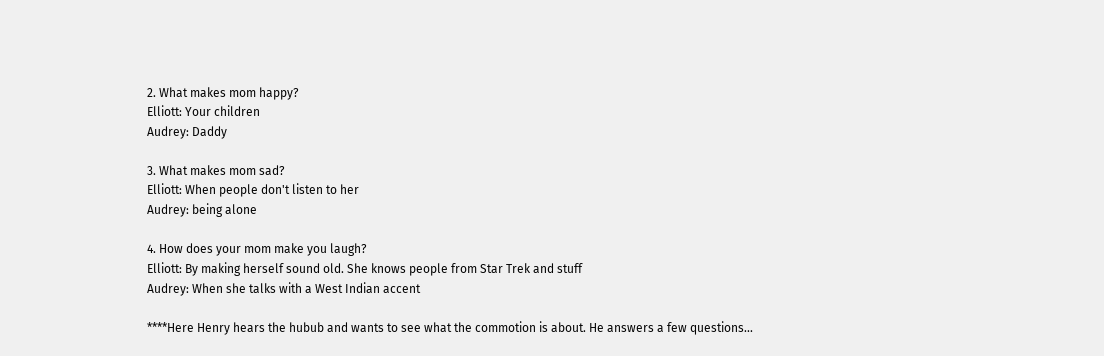2. What makes mom happy?
Elliott: Your children
Audrey: Daddy

3. What makes mom sad?
Elliott: When people don't listen to her
Audrey: being alone

4. How does your mom make you laugh?
Elliott: By making herself sound old. She knows people from Star Trek and stuff
Audrey: When she talks with a West Indian accent

****Here Henry hears the hubub and wants to see what the commotion is about. He answers a few questions...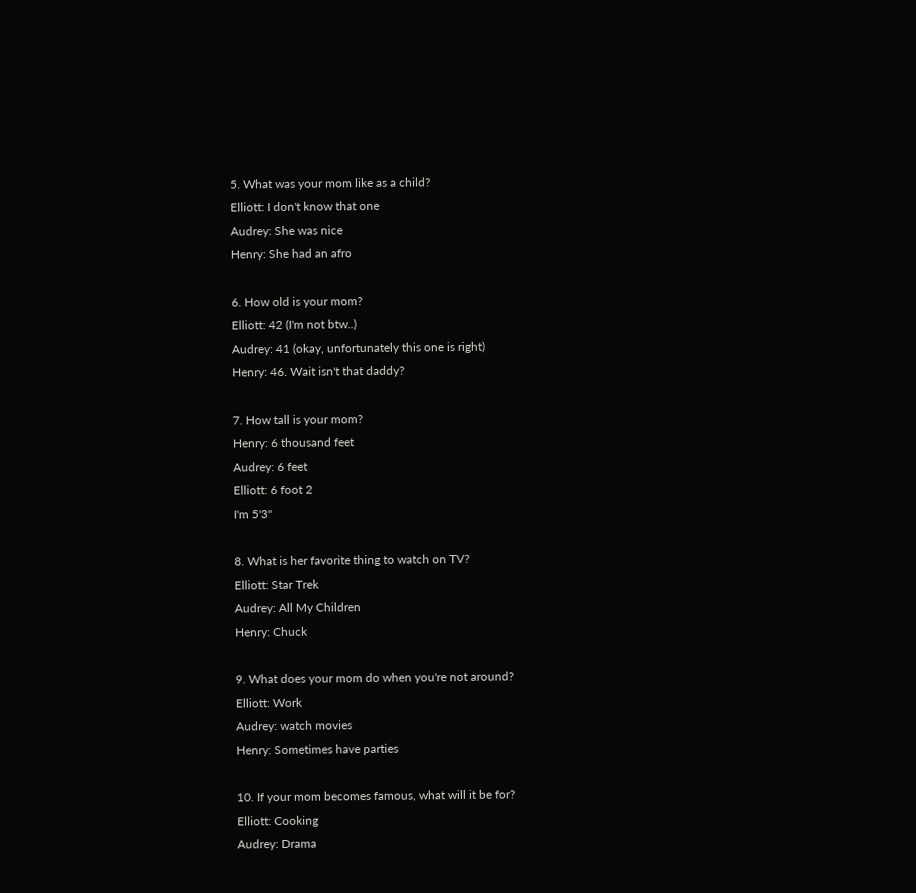5. What was your mom like as a child?
Elliott: I don't know that one
Audrey: She was nice
Henry: She had an afro

6. How old is your mom?
Elliott: 42 (I'm not btw..)
Audrey: 41 (okay, unfortunately this one is right)
Henry: 46. Wait isn't that daddy?

7. How tall is your mom?
Henry: 6 thousand feet
Audrey: 6 feet
Elliott: 6 foot 2
I'm 5'3"

8. What is her favorite thing to watch on TV?
Elliott: Star Trek
Audrey: All My Children
Henry: Chuck

9. What does your mom do when you're not around?
Elliott: Work
Audrey: watch movies
Henry: Sometimes have parties

10. If your mom becomes famous, what will it be for?
Elliott: Cooking
Audrey: Drama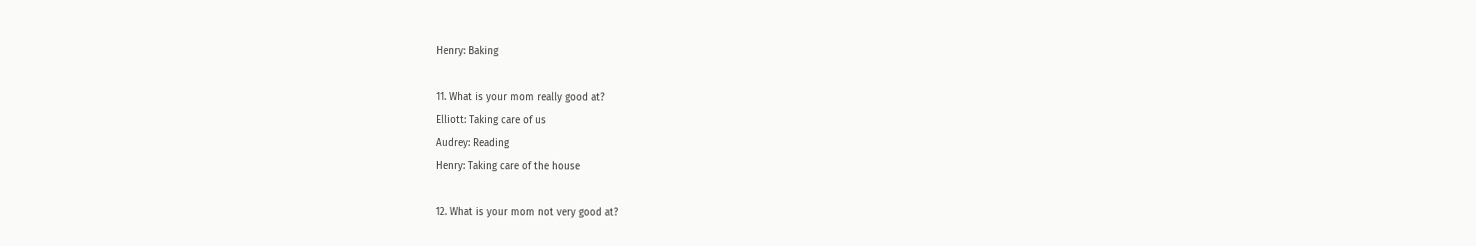Henry: Baking

11. What is your mom really good at?
Elliott: Taking care of us
Audrey: Reading
Henry: Taking care of the house

12. What is your mom not very good at?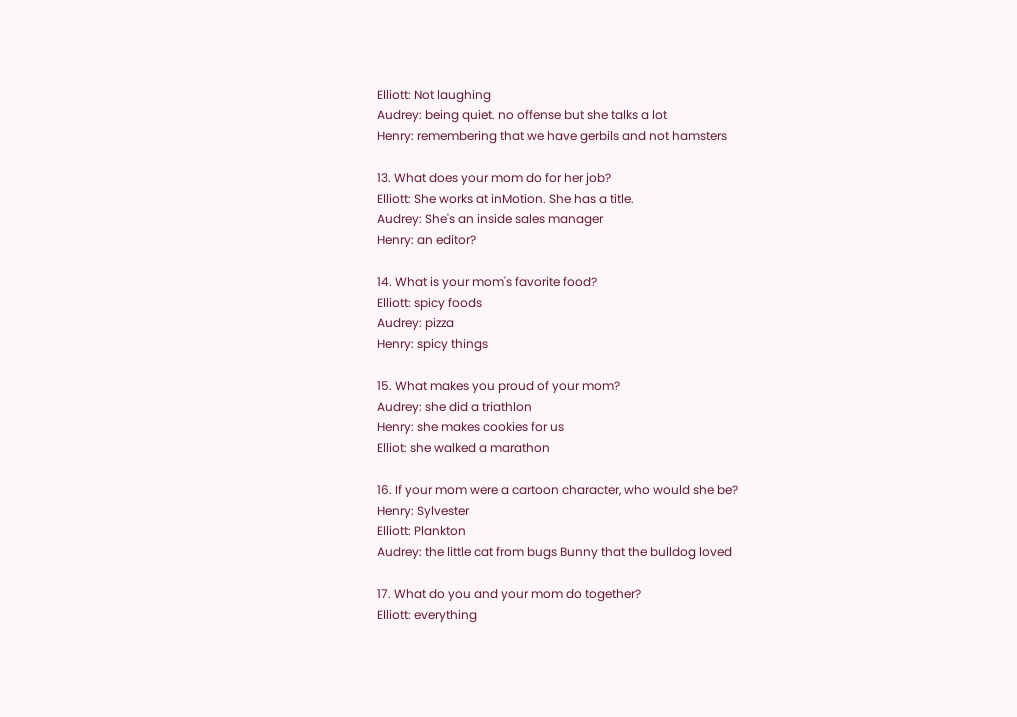Elliott: Not laughing
Audrey: being quiet. no offense but she talks a lot
Henry: remembering that we have gerbils and not hamsters

13. What does your mom do for her job?
Elliott: She works at inMotion. She has a title.
Audrey: She's an inside sales manager
Henry: an editor?

14. What is your mom's favorite food?
Elliott: spicy foods
Audrey: pizza
Henry: spicy things

15. What makes you proud of your mom?
Audrey: she did a triathlon
Henry: she makes cookies for us
Elliot: she walked a marathon

16. If your mom were a cartoon character, who would she be?
Henry: Sylvester
Elliott: Plankton
Audrey: the little cat from bugs Bunny that the bulldog loved

17. What do you and your mom do together?
Elliott: everything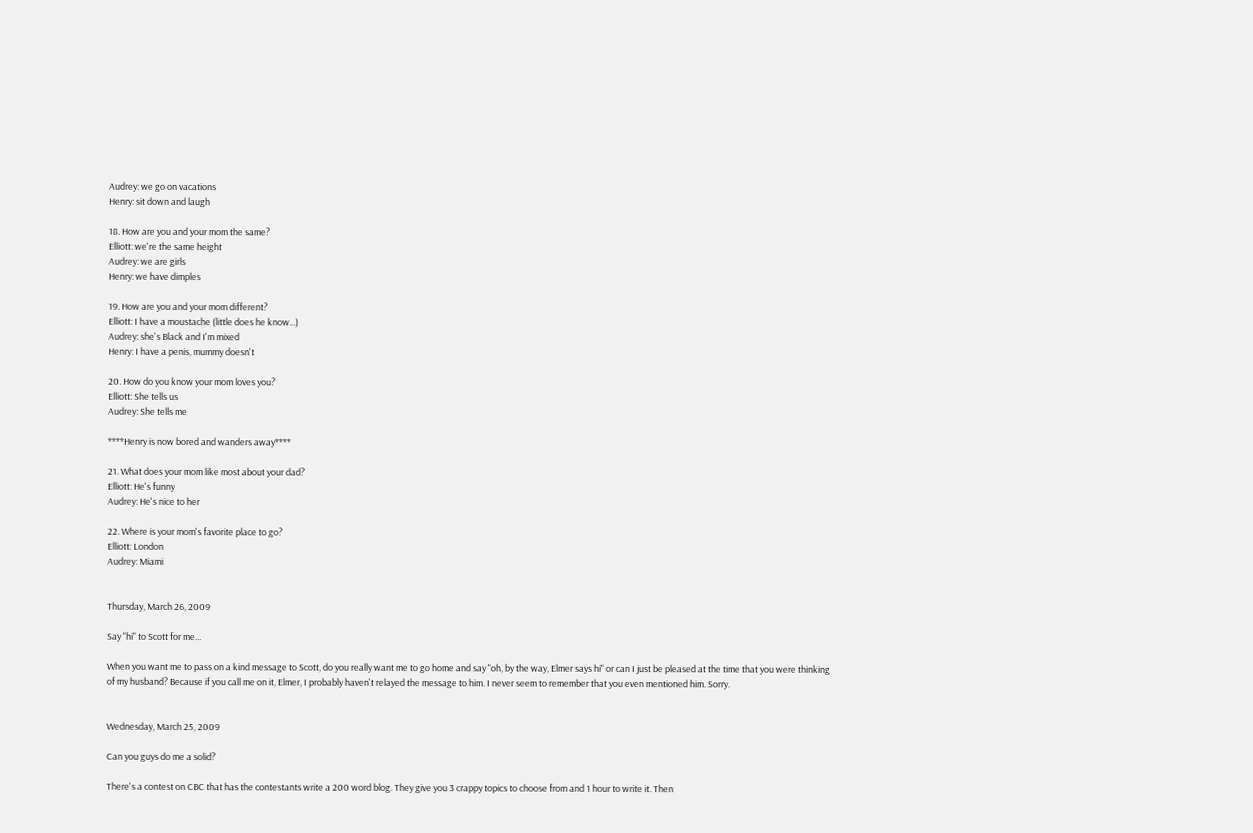Audrey: we go on vacations
Henry: sit down and laugh

18. How are you and your mom the same?
Elliott: we're the same height
Audrey: we are girls
Henry: we have dimples

19. How are you and your mom different?
Elliott: I have a moustache (little does he know...)
Audrey: she's Black and I'm mixed
Henry: I have a penis, mummy doesn't

20. How do you know your mom loves you?
Elliott: She tells us
Audrey: She tells me

****Henry is now bored and wanders away****

21. What does your mom like most about your dad?
Elliott: He's funny
Audrey: He's nice to her

22. Where is your mom's favorite place to go?
Elliott: London
Audrey: Miami


Thursday, March 26, 2009

Say "hi" to Scott for me...

When you want me to pass on a kind message to Scott, do you really want me to go home and say "oh, by the way, Elmer says hi" or can I just be pleased at the time that you were thinking of my husband? Because if you call me on it, Elmer, I probably haven't relayed the message to him. I never seem to remember that you even mentioned him. Sorry.


Wednesday, March 25, 2009

Can you guys do me a solid?

There's a contest on CBC that has the contestants write a 200 word blog. They give you 3 crappy topics to choose from and 1 hour to write it. Then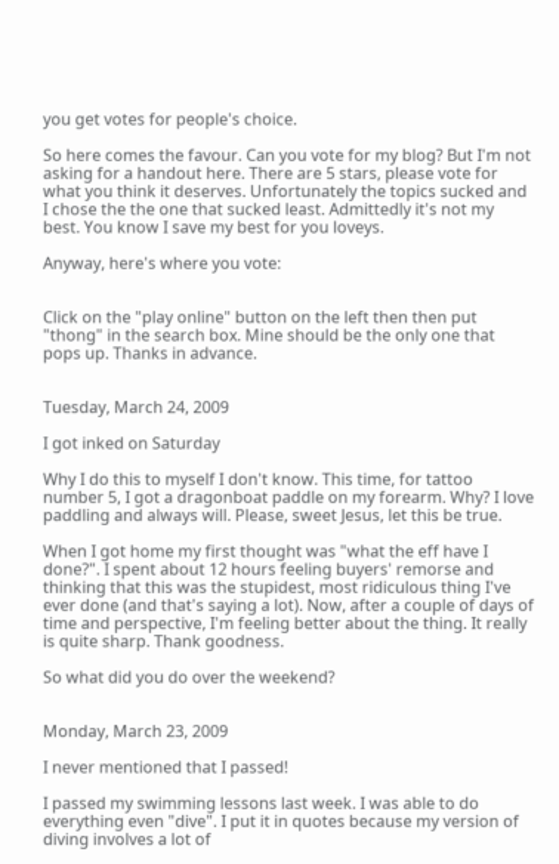you get votes for people's choice.

So here comes the favour. Can you vote for my blog? But I'm not asking for a handout here. There are 5 stars, please vote for what you think it deserves. Unfortunately the topics sucked and I chose the the one that sucked least. Admittedly it's not my best. You know I save my best for you loveys.

Anyway, here's where you vote:


Click on the "play online" button on the left then then put "thong" in the search box. Mine should be the only one that pops up. Thanks in advance.


Tuesday, March 24, 2009

I got inked on Saturday

Why I do this to myself I don't know. This time, for tattoo number 5, I got a dragonboat paddle on my forearm. Why? I love paddling and always will. Please, sweet Jesus, let this be true.

When I got home my first thought was "what the eff have I done?". I spent about 12 hours feeling buyers' remorse and thinking that this was the stupidest, most ridiculous thing I've ever done (and that's saying a lot). Now, after a couple of days of time and perspective, I'm feeling better about the thing. It really is quite sharp. Thank goodness.

So what did you do over the weekend?


Monday, March 23, 2009

I never mentioned that I passed!

I passed my swimming lessons last week. I was able to do everything even "dive". I put it in quotes because my version of diving involves a lot of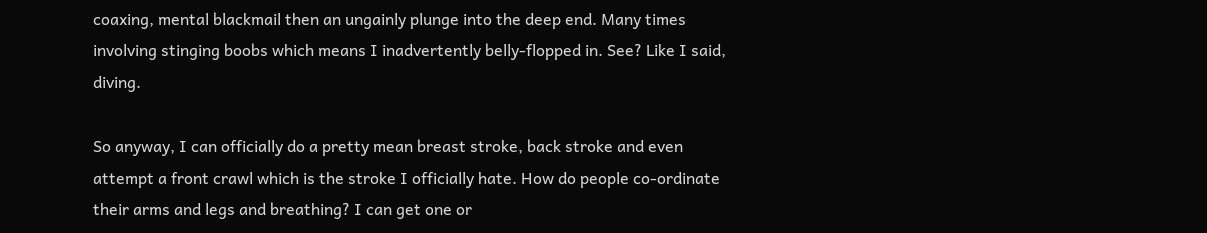coaxing, mental blackmail then an ungainly plunge into the deep end. Many times involving stinging boobs which means I inadvertently belly-flopped in. See? Like I said, diving.

So anyway, I can officially do a pretty mean breast stroke, back stroke and even attempt a front crawl which is the stroke I officially hate. How do people co-ordinate their arms and legs and breathing? I can get one or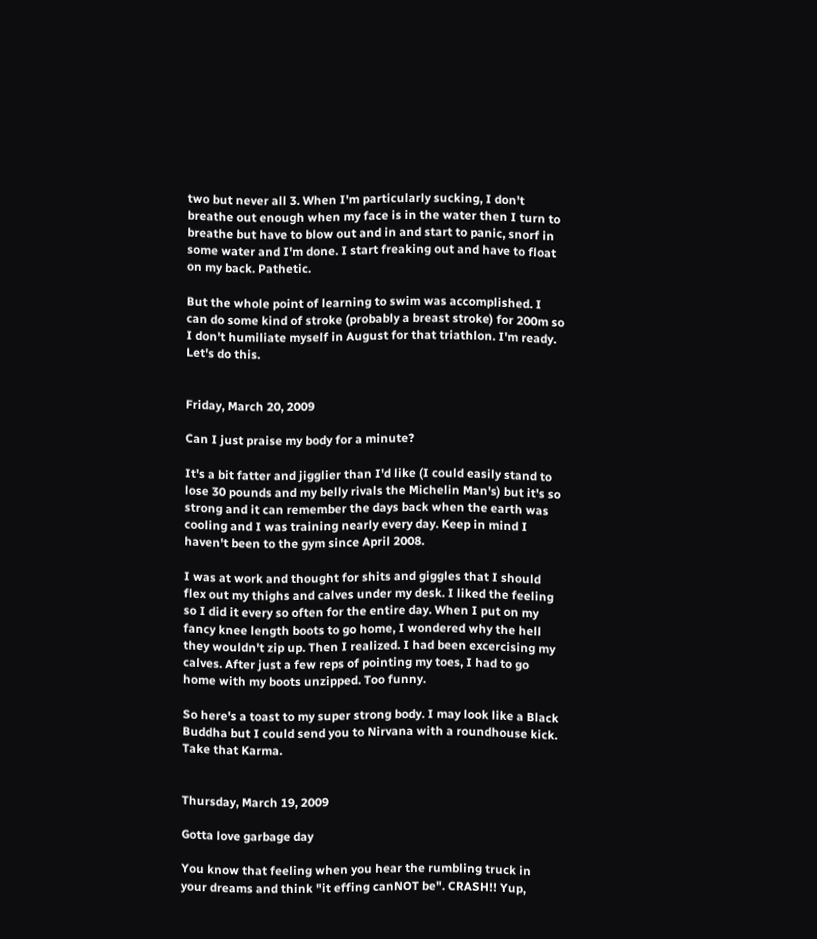two but never all 3. When I'm particularly sucking, I don't breathe out enough when my face is in the water then I turn to breathe but have to blow out and in and start to panic, snorf in some water and I'm done. I start freaking out and have to float on my back. Pathetic.

But the whole point of learning to swim was accomplished. I can do some kind of stroke (probably a breast stroke) for 200m so I don't humiliate myself in August for that triathlon. I'm ready. Let's do this.


Friday, March 20, 2009

Can I just praise my body for a minute?

It's a bit fatter and jigglier than I'd like (I could easily stand to lose 30 pounds and my belly rivals the Michelin Man's) but it's so strong and it can remember the days back when the earth was cooling and I was training nearly every day. Keep in mind I haven't been to the gym since April 2008.

I was at work and thought for shits and giggles that I should flex out my thighs and calves under my desk. I liked the feeling so I did it every so often for the entire day. When I put on my fancy knee length boots to go home, I wondered why the hell they wouldn't zip up. Then I realized. I had been excercising my calves. After just a few reps of pointing my toes, I had to go home with my boots unzipped. Too funny.

So here's a toast to my super strong body. I may look like a Black Buddha but I could send you to Nirvana with a roundhouse kick. Take that Karma.


Thursday, March 19, 2009

Gotta love garbage day

You know that feeling when you hear the rumbling truck in your dreams and think "it effing canNOT be". CRASH!! Yup,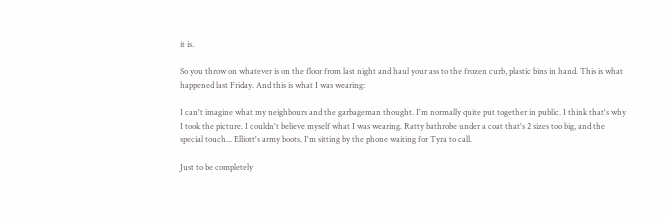it is.

So you throw on whatever is on the floor from last night and haul your ass to the frozen curb, plastic bins in hand. This is what happened last Friday. And this is what I was wearing:

I can't imagine what my neighbours and the garbageman thought. I'm normally quite put together in public. I think that's why I took the picture. I couldn't believe myself what I was wearing. Ratty bathrobe under a coat that's 2 sizes too big, and the special touch... Elliott's army boots. I'm sitting by the phone waiting for Tyra to call.

Just to be completely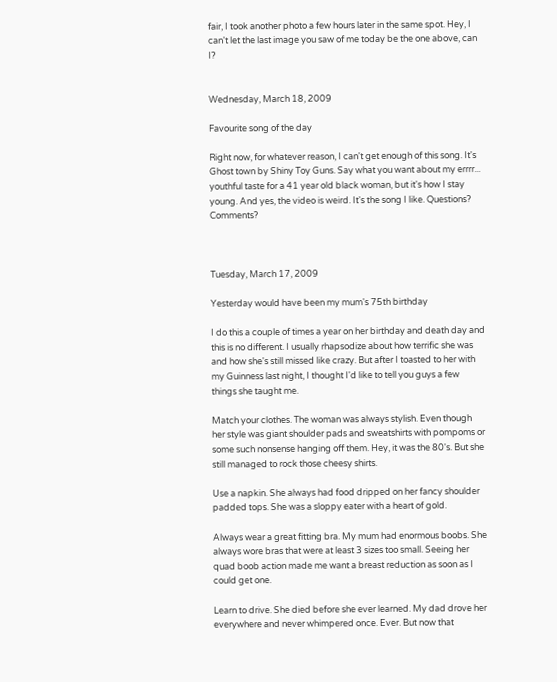fair, I took another photo a few hours later in the same spot. Hey, I can't let the last image you saw of me today be the one above, can I?


Wednesday, March 18, 2009

Favourite song of the day

Right now, for whatever reason, I can't get enough of this song. It's Ghost town by Shiny Toy Guns. Say what you want about my errrr... youthful taste for a 41 year old black woman, but it's how I stay young. And yes, the video is weird. It's the song I like. Questions? Comments?



Tuesday, March 17, 2009

Yesterday would have been my mum's 75th birthday

I do this a couple of times a year on her birthday and death day and this is no different. I usually rhapsodize about how terrific she was and how she's still missed like crazy. But after I toasted to her with my Guinness last night, I thought I'd like to tell you guys a few things she taught me.

Match your clothes. The woman was always stylish. Even though her style was giant shoulder pads and sweatshirts with pompoms or some such nonsense hanging off them. Hey, it was the 80's. But she still managed to rock those cheesy shirts.

Use a napkin. She always had food dripped on her fancy shoulder padded tops. She was a sloppy eater with a heart of gold.

Always wear a great fitting bra. My mum had enormous boobs. She always wore bras that were at least 3 sizes too small. Seeing her quad boob action made me want a breast reduction as soon as I could get one.

Learn to drive. She died before she ever learned. My dad drove her everywhere and never whimpered once. Ever. But now that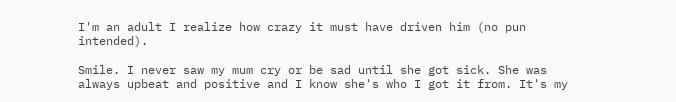I'm an adult I realize how crazy it must have driven him (no pun intended).

Smile. I never saw my mum cry or be sad until she got sick. She was always upbeat and positive and I know she's who I got it from. It's my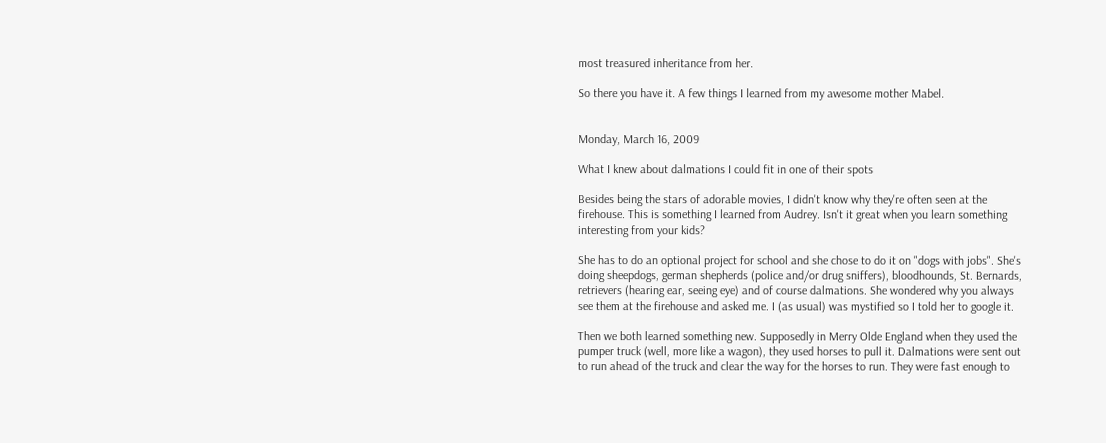most treasured inheritance from her.

So there you have it. A few things I learned from my awesome mother Mabel.


Monday, March 16, 2009

What I knew about dalmations I could fit in one of their spots

Besides being the stars of adorable movies, I didn't know why they're often seen at the firehouse. This is something I learned from Audrey. Isn't it great when you learn something interesting from your kids?

She has to do an optional project for school and she chose to do it on "dogs with jobs". She's doing sheepdogs, german shepherds (police and/or drug sniffers), bloodhounds, St. Bernards, retrievers (hearing ear, seeing eye) and of course dalmations. She wondered why you always see them at the firehouse and asked me. I (as usual) was mystified so I told her to google it.

Then we both learned something new. Supposedly in Merry Olde England when they used the pumper truck (well, more like a wagon), they used horses to pull it. Dalmations were sent out to run ahead of the truck and clear the way for the horses to run. They were fast enough to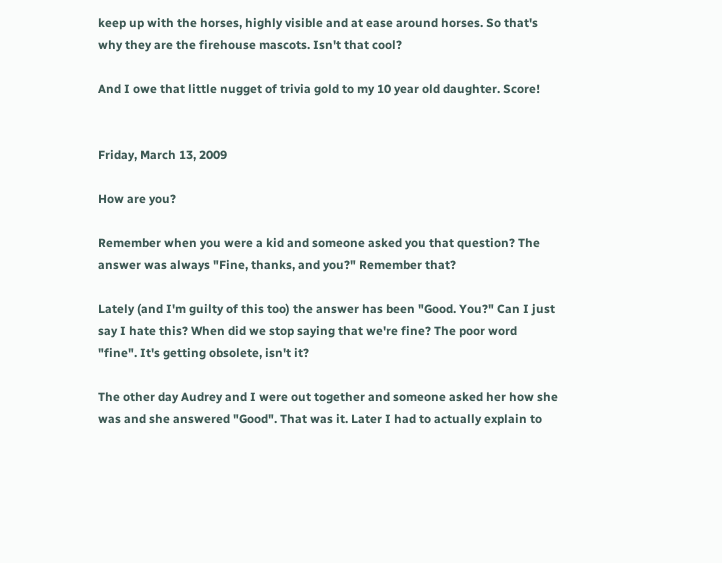keep up with the horses, highly visible and at ease around horses. So that's why they are the firehouse mascots. Isn't that cool?

And I owe that little nugget of trivia gold to my 10 year old daughter. Score!


Friday, March 13, 2009

How are you?

Remember when you were a kid and someone asked you that question? The answer was always "Fine, thanks, and you?" Remember that?

Lately (and I'm guilty of this too) the answer has been "Good. You?" Can I just say I hate this? When did we stop saying that we're fine? The poor word "fine". It's getting obsolete, isn't it?

The other day Audrey and I were out together and someone asked her how she was and she answered "Good". That was it. Later I had to actually explain to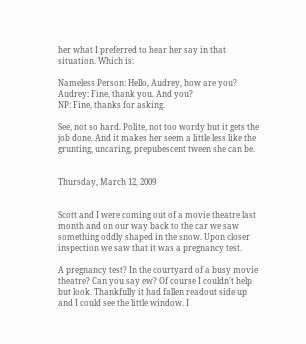her what I preferred to hear her say in that situation. Which is:

Nameless Person: Hello, Audrey, how are you?
Audrey: Fine, thank you. And you?
NP: Fine, thanks for asking.

See, not so hard. Polite, not too wordy but it gets the job done. And it makes her seem a little less like the grunting, uncaring, prepubescent tween she can be.


Thursday, March 12, 2009


Scott and I were coming out of a movie theatre last month and on our way back to the car we saw something oddly shaped in the snow. Upon closer inspection we saw that it was a pregnancy test.

A pregnancy test? In the courtyard of a busy movie theatre? Can you say ew? Of course I couldn't help but look. Thankfully it had fallen readout side up and I could see the little window. I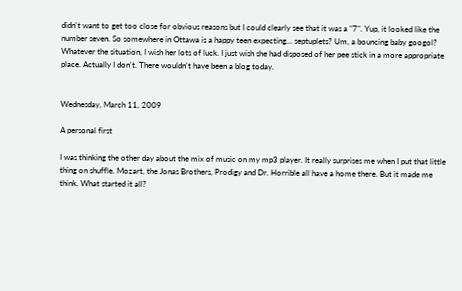didn't want to get too close for obvious reasons but I could clearly see that it was a "7". Yup, it looked like the number seven. So somewhere in Ottawa is a happy teen expecting... septuplets? Um, a bouncing baby googol? Whatever the situation, I wish her lots of luck. I just wish she had disposed of her pee stick in a more appropriate place. Actually I don't. There wouldn't have been a blog today.


Wednesday, March 11, 2009

A personal first

I was thinking the other day about the mix of music on my mp3 player. It really surprises me when I put that little thing on shuffle. Mozart, the Jonas Brothers, Prodigy and Dr. Horrible all have a home there. But it made me think. What started it all?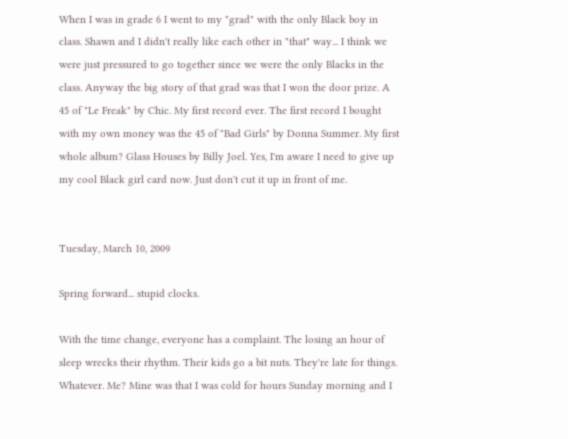When I was in grade 6 I went to my "grad" with the only Black boy in class. Shawn and I didn't really like each other in "that" way... I think we were just pressured to go together since we were the only Blacks in the class. Anyway the big story of that grad was that I won the door prize. A 45 of "Le Freak" by Chic. My first record ever. The first record I bought with my own money was the 45 of "Bad Girls" by Donna Summer. My first whole album? Glass Houses by Billy Joel. Yes, I'm aware I need to give up my cool Black girl card now. Just don't cut it up in front of me.


Tuesday, March 10, 2009

Spring forward... stupid clocks.

With the time change, everyone has a complaint. The losing an hour of sleep wrecks their rhythm. Their kids go a bit nuts. They're late for things. Whatever. Me? Mine was that I was cold for hours Sunday morning and I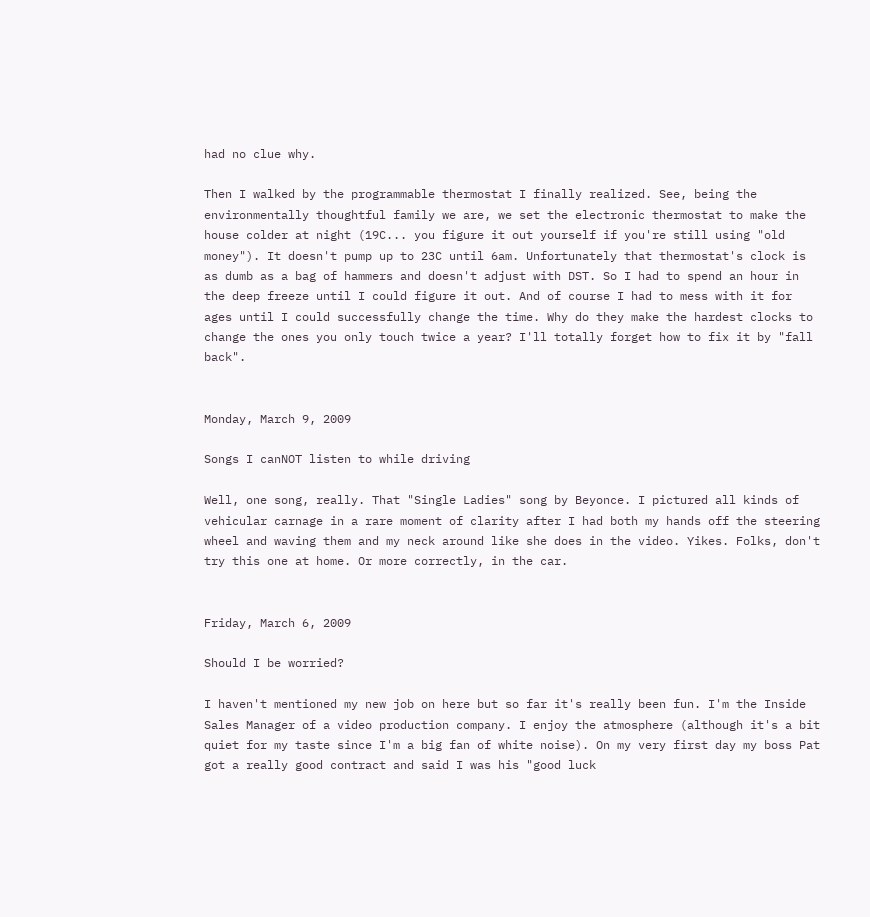had no clue why.

Then I walked by the programmable thermostat I finally realized. See, being the environmentally thoughtful family we are, we set the electronic thermostat to make the house colder at night (19C... you figure it out yourself if you're still using "old money"). It doesn't pump up to 23C until 6am. Unfortunately that thermostat's clock is as dumb as a bag of hammers and doesn't adjust with DST. So I had to spend an hour in the deep freeze until I could figure it out. And of course I had to mess with it for ages until I could successfully change the time. Why do they make the hardest clocks to change the ones you only touch twice a year? I'll totally forget how to fix it by "fall back".


Monday, March 9, 2009

Songs I canNOT listen to while driving

Well, one song, really. That "Single Ladies" song by Beyonce. I pictured all kinds of vehicular carnage in a rare moment of clarity after I had both my hands off the steering wheel and waving them and my neck around like she does in the video. Yikes. Folks, don't try this one at home. Or more correctly, in the car.


Friday, March 6, 2009

Should I be worried?

I haven't mentioned my new job on here but so far it's really been fun. I'm the Inside Sales Manager of a video production company. I enjoy the atmosphere (although it's a bit quiet for my taste since I'm a big fan of white noise). On my very first day my boss Pat got a really good contract and said I was his "good luck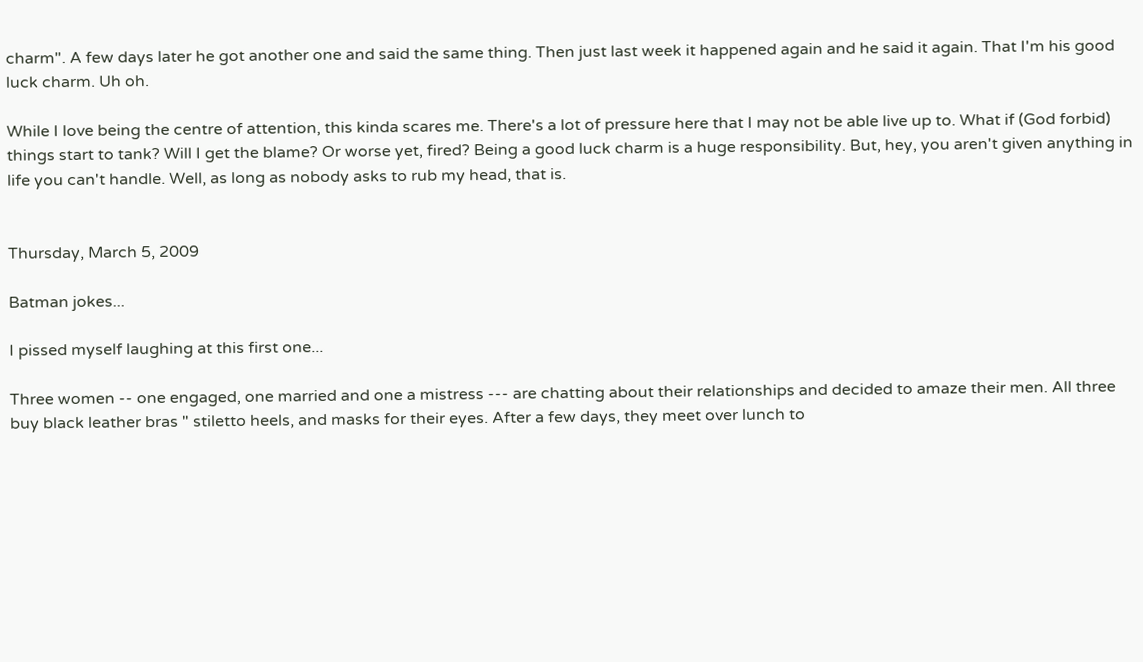charm". A few days later he got another one and said the same thing. Then just last week it happened again and he said it again. That I'm his good luck charm. Uh oh.

While I love being the centre of attention, this kinda scares me. There's a lot of pressure here that I may not be able live up to. What if (God forbid) things start to tank? Will I get the blame? Or worse yet, fired? Being a good luck charm is a huge responsibility. But, hey, you aren't given anything in life you can't handle. Well, as long as nobody asks to rub my head, that is.


Thursday, March 5, 2009

Batman jokes...

I pissed myself laughing at this first one...

Three women -- one engaged, one married and one a mistress --- are chatting about their relationships and decided to amaze their men. All three buy black leather bras " stiletto heels, and masks for their eyes. After a few days, they meet over lunch to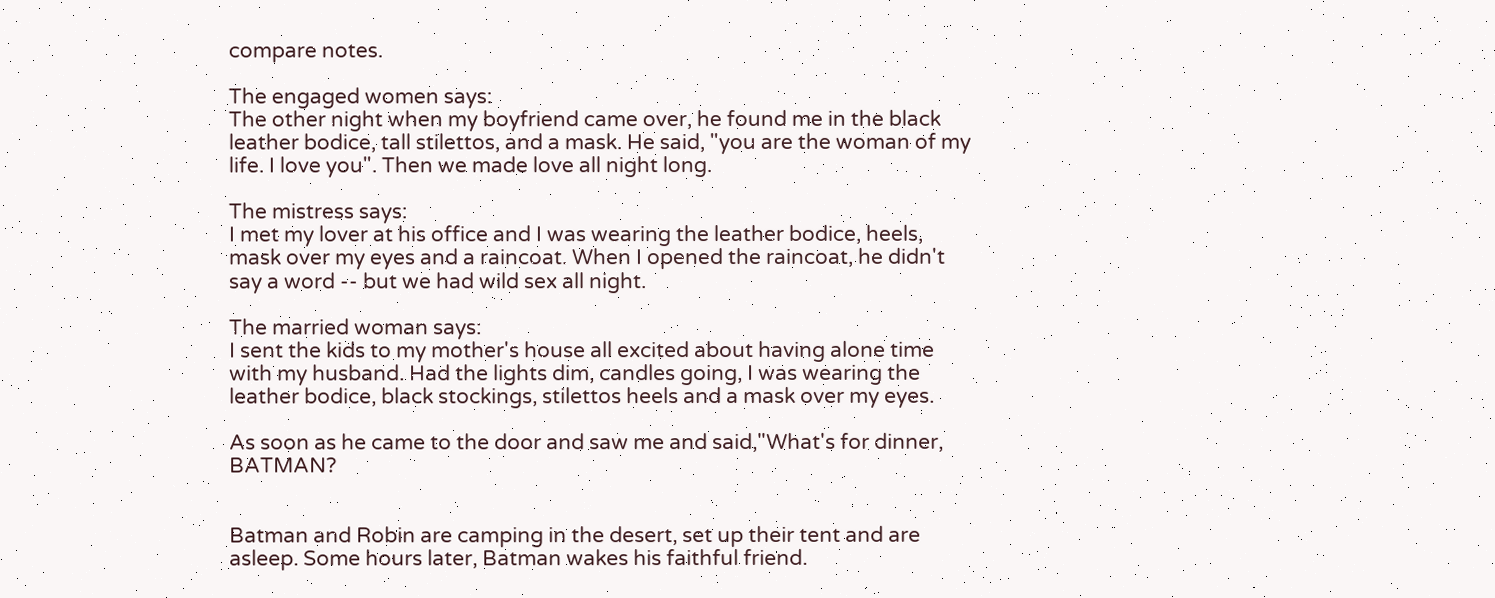compare notes.

The engaged women says:
The other night when my boyfriend came over, he found me in the black leather bodice, tall stilettos, and a mask. He said, "you are the woman of my life. I love you". Then we made love all night long.

The mistress says:
I met my lover at his office and I was wearing the leather bodice, heels, mask over my eyes and a raincoat. When I opened the raincoat, he didn't say a word -- but we had wild sex all night.

The married woman says:
I sent the kids to my mother's house all excited about having alone time with my husband. Had the lights dim, candles going, I was wearing the leather bodice, black stockings, stilettos heels and a mask over my eyes.

As soon as he came to the door and saw me and said,"What's for dinner, BATMAN?


Batman and Robin are camping in the desert, set up their tent and are asleep. Some hours later, Batman wakes his faithful friend.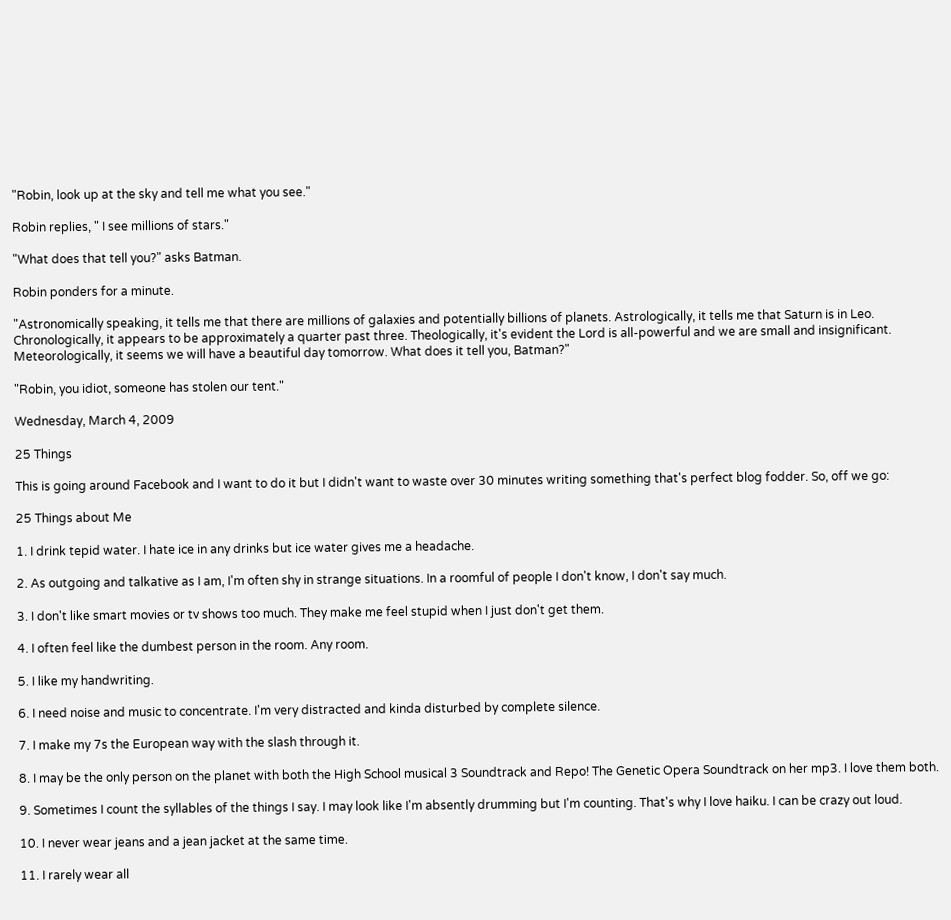"Robin, look up at the sky and tell me what you see."

Robin replies, " I see millions of stars."

"What does that tell you?" asks Batman.

Robin ponders for a minute.

"Astronomically speaking, it tells me that there are millions of galaxies and potentially billions of planets. Astrologically, it tells me that Saturn is in Leo. Chronologically, it appears to be approximately a quarter past three. Theologically, it's evident the Lord is all-powerful and we are small and insignificant. Meteorologically, it seems we will have a beautiful day tomorrow. What does it tell you, Batman?"

"Robin, you idiot, someone has stolen our tent."

Wednesday, March 4, 2009

25 Things

This is going around Facebook and I want to do it but I didn't want to waste over 30 minutes writing something that's perfect blog fodder. So, off we go:

25 Things about Me

1. I drink tepid water. I hate ice in any drinks but ice water gives me a headache.

2. As outgoing and talkative as I am, I'm often shy in strange situations. In a roomful of people I don't know, I don't say much.

3. I don't like smart movies or tv shows too much. They make me feel stupid when I just don't get them.

4. I often feel like the dumbest person in the room. Any room.

5. I like my handwriting.

6. I need noise and music to concentrate. I'm very distracted and kinda disturbed by complete silence.

7. I make my 7s the European way with the slash through it.

8. I may be the only person on the planet with both the High School musical 3 Soundtrack and Repo! The Genetic Opera Soundtrack on her mp3. I love them both.

9. Sometimes I count the syllables of the things I say. I may look like I'm absently drumming but I'm counting. That's why I love haiku. I can be crazy out loud.

10. I never wear jeans and a jean jacket at the same time.

11. I rarely wear all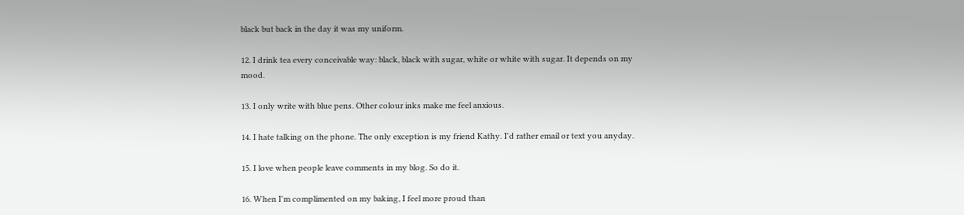black but back in the day it was my uniform.

12. I drink tea every conceivable way: black, black with sugar, white or white with sugar. It depends on my mood.

13. I only write with blue pens. Other colour inks make me feel anxious.

14. I hate talking on the phone. The only exception is my friend Kathy. I'd rather email or text you anyday.

15. I love when people leave comments in my blog. So do it.

16. When I'm complimented on my baking, I feel more proud than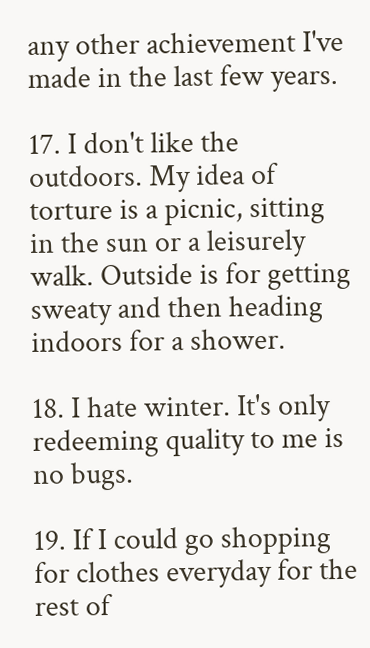any other achievement I've made in the last few years.

17. I don't like the outdoors. My idea of torture is a picnic, sitting in the sun or a leisurely walk. Outside is for getting sweaty and then heading indoors for a shower.

18. I hate winter. It's only redeeming quality to me is no bugs.

19. If I could go shopping for clothes everyday for the rest of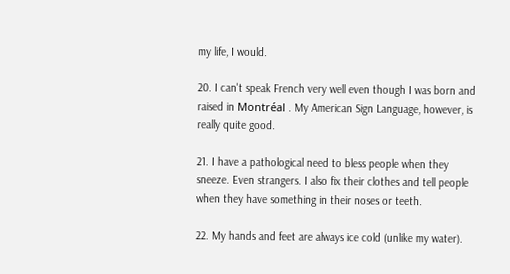my life, I would.

20. I can't speak French very well even though I was born and raised in Montréal . My American Sign Language, however, is really quite good.

21. I have a pathological need to bless people when they sneeze. Even strangers. I also fix their clothes and tell people when they have something in their noses or teeth.

22. My hands and feet are always ice cold (unlike my water).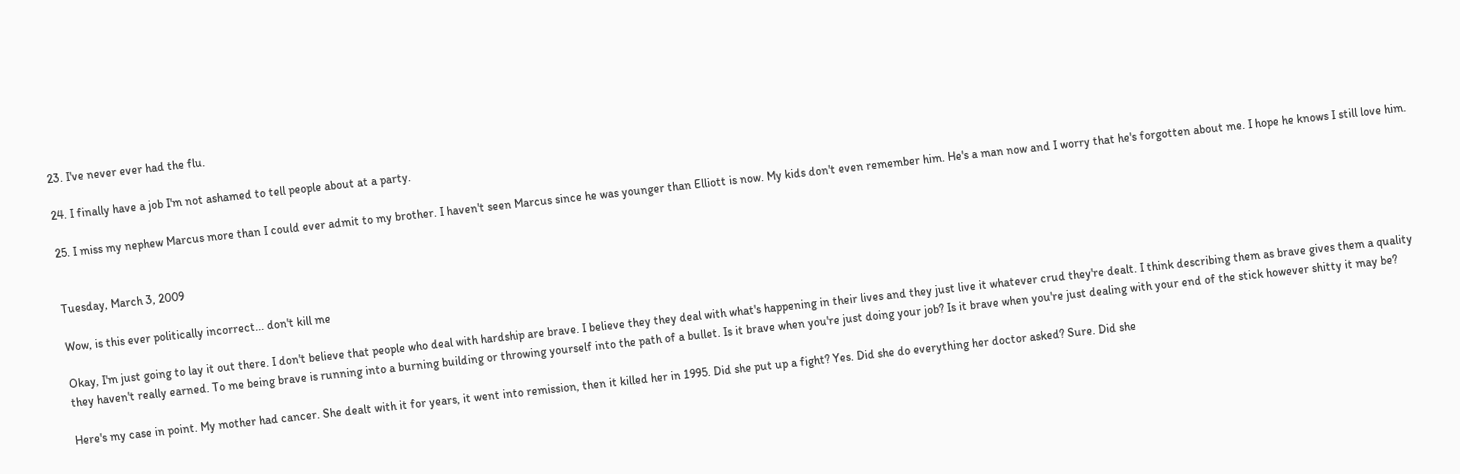23. I've never ever had the flu.

24. I finally have a job I'm not ashamed to tell people about at a party.

25. I miss my nephew Marcus more than I could ever admit to my brother. I haven't seen Marcus since he was younger than Elliott is now. My kids don't even remember him. He's a man now and I worry that he's forgotten about me. I hope he knows I still love him.


Tuesday, March 3, 2009

Wow, is this ever politically incorrect... don't kill me

Okay, I'm just going to lay it out there. I don't believe that people who deal with hardship are brave. I believe they they deal with what's happening in their lives and they just live it whatever crud they're dealt. I think describing them as brave gives them a quality they haven't really earned. To me being brave is running into a burning building or throwing yourself into the path of a bullet. Is it brave when you're just doing your job? Is it brave when you're just dealing with your end of the stick however shitty it may be?

Here's my case in point. My mother had cancer. She dealt with it for years, it went into remission, then it killed her in 1995. Did she put up a fight? Yes. Did she do everything her doctor asked? Sure. Did she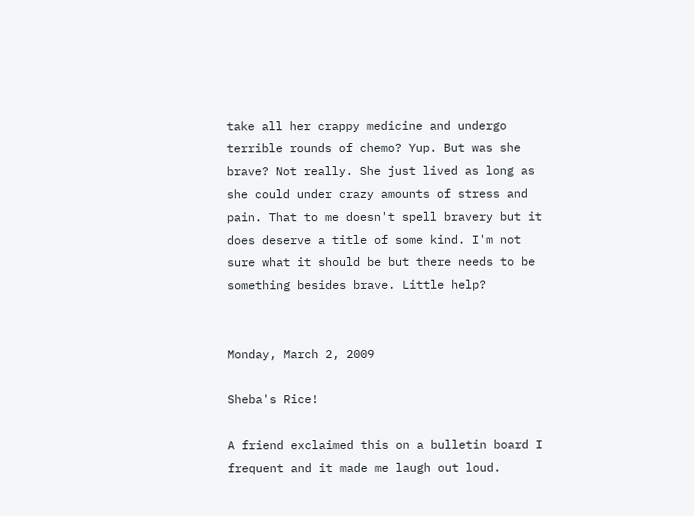take all her crappy medicine and undergo terrible rounds of chemo? Yup. But was she brave? Not really. She just lived as long as she could under crazy amounts of stress and pain. That to me doesn't spell bravery but it does deserve a title of some kind. I'm not sure what it should be but there needs to be something besides brave. Little help?


Monday, March 2, 2009

Sheba's Rice!

A friend exclaimed this on a bulletin board I frequent and it made me laugh out loud.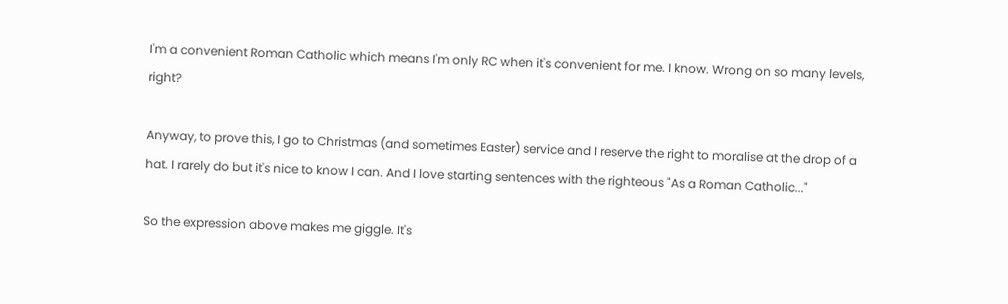I'm a convenient Roman Catholic which means I'm only RC when it's convenient for me. I know. Wrong on so many levels, right?

Anyway, to prove this, I go to Christmas (and sometimes Easter) service and I reserve the right to moralise at the drop of a hat. I rarely do but it's nice to know I can. And I love starting sentences with the righteous "As a Roman Catholic..."

So the expression above makes me giggle. It's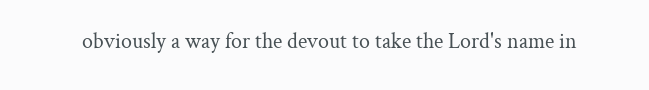obviously a way for the devout to take the Lord's name in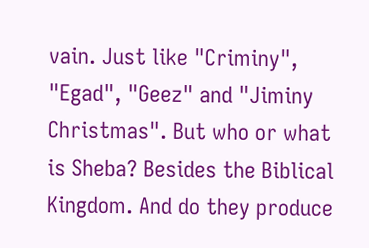vain. Just like "Criminy", "Egad", "Geez" and "Jiminy Christmas". But who or what is Sheba? Besides the Biblical Kingdom. And do they produce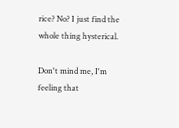rice? No? I just find the whole thing hysterical.

Don't mind me, I'm feeling that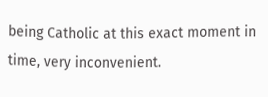being Catholic at this exact moment in time, very inconvenient.